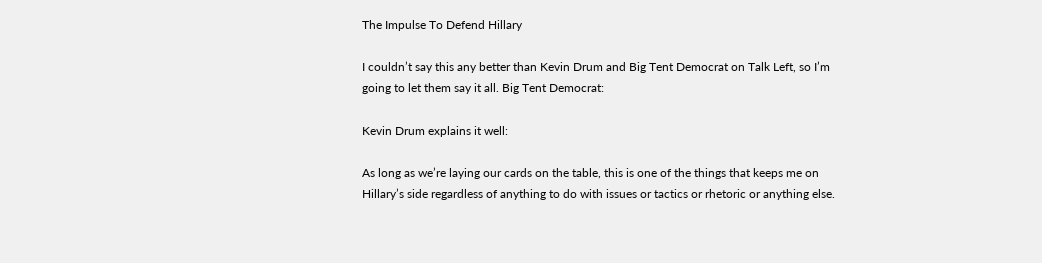The Impulse To Defend Hillary

I couldn’t say this any better than Kevin Drum and Big Tent Democrat on Talk Left, so I’m going to let them say it all. Big Tent Democrat:

Kevin Drum explains it well:

As long as we’re laying our cards on the table, this is one of the things that keeps me on Hillary’s side regardless of anything to do with issues or tactics or rhetoric or anything else.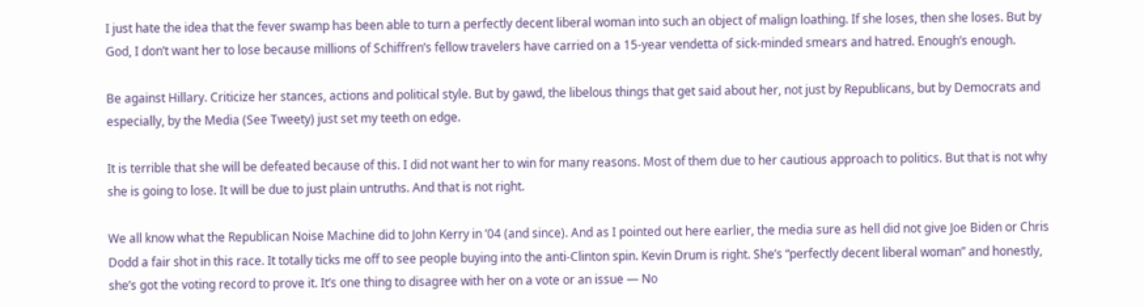I just hate the idea that the fever swamp has been able to turn a perfectly decent liberal woman into such an object of malign loathing. If she loses, then she loses. But by God, I don’t want her to lose because millions of Schiffren’s fellow travelers have carried on a 15-year vendetta of sick-minded smears and hatred. Enough’s enough.

Be against Hillary. Criticize her stances, actions and political style. But by gawd, the libelous things that get said about her, not just by Republicans, but by Democrats and especially, by the Media (See Tweety) just set my teeth on edge.

It is terrible that she will be defeated because of this. I did not want her to win for many reasons. Most of them due to her cautious approach to politics. But that is not why she is going to lose. It will be due to just plain untruths. And that is not right.

We all know what the Republican Noise Machine did to John Kerry in ’04 (and since). And as I pointed out here earlier, the media sure as hell did not give Joe Biden or Chris Dodd a fair shot in this race. It totally ticks me off to see people buying into the anti-Clinton spin. Kevin Drum is right. She’s “perfectly decent liberal woman” and honestly, she’s got the voting record to prove it. It’s one thing to disagree with her on a vote or an issue — No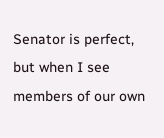Senator is perfect, but when I see members of our own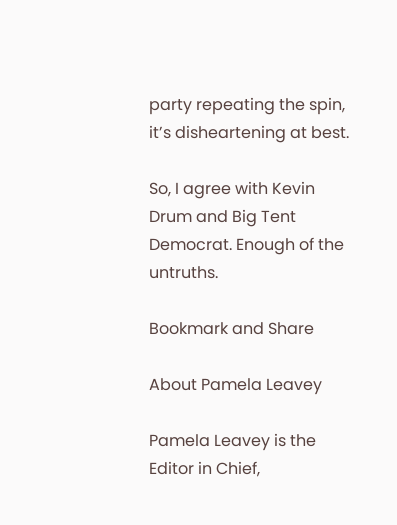party repeating the spin, it’s disheartening at best.

So, I agree with Kevin Drum and Big Tent Democrat. Enough of the untruths.

Bookmark and Share

About Pamela Leavey

Pamela Leavey is the Editor in Chief,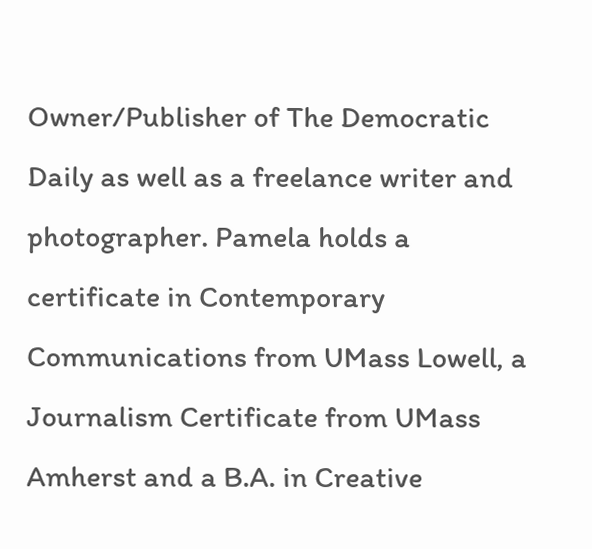Owner/Publisher of The Democratic Daily as well as a freelance writer and photographer. Pamela holds a certificate in Contemporary Communications from UMass Lowell, a Journalism Certificate from UMass Amherst and a B.A. in Creative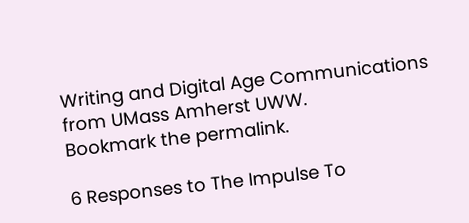Writing and Digital Age Communications from UMass Amherst UWW.
Bookmark the permalink.

6 Responses to The Impulse To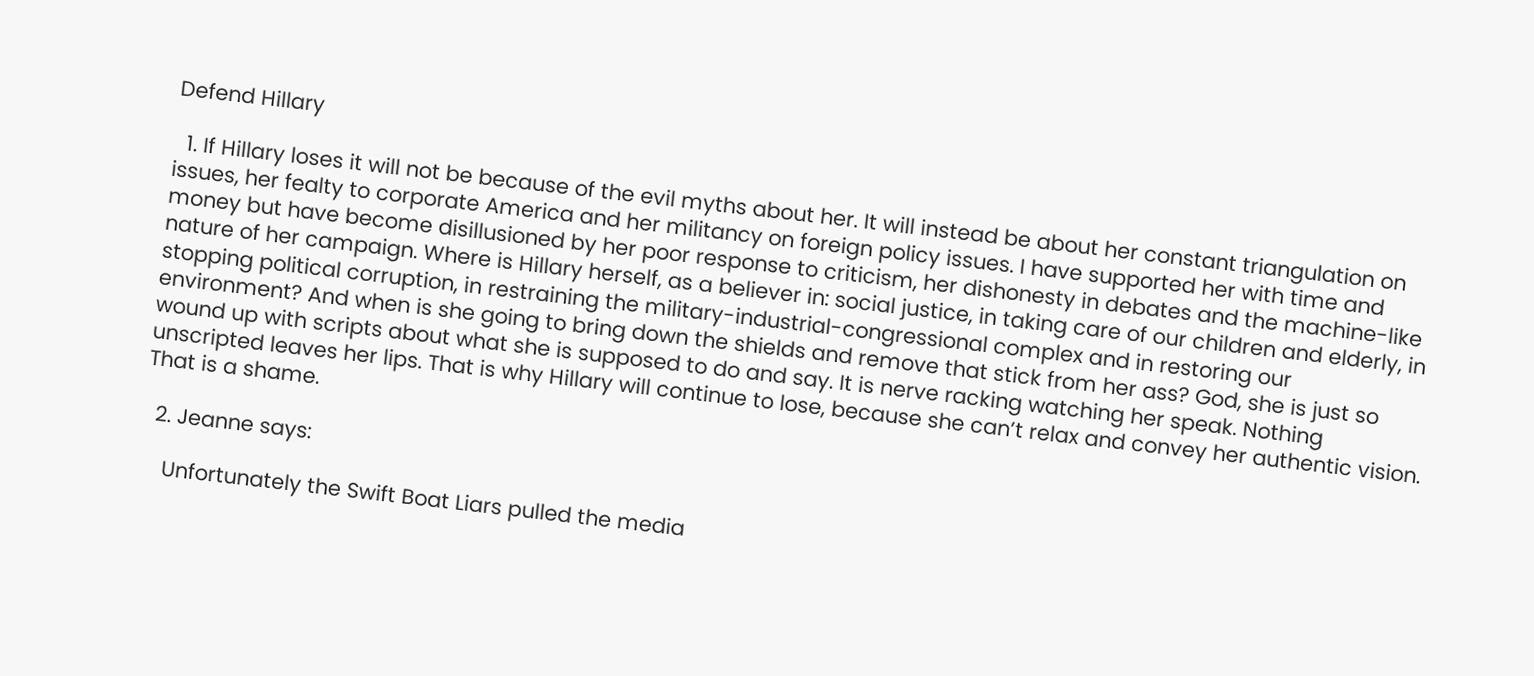Defend Hillary

  1. If Hillary loses it will not be because of the evil myths about her. It will instead be about her constant triangulation on issues, her fealty to corporate America and her militancy on foreign policy issues. I have supported her with time and money but have become disillusioned by her poor response to criticism, her dishonesty in debates and the machine-like nature of her campaign. Where is Hillary herself, as a believer in: social justice, in taking care of our children and elderly, in stopping political corruption, in restraining the military-industrial-congressional complex and in restoring our environment? And when is she going to bring down the shields and remove that stick from her ass? God, she is just so wound up with scripts about what she is supposed to do and say. It is nerve racking watching her speak. Nothing unscripted leaves her lips. That is why Hillary will continue to lose, because she can’t relax and convey her authentic vision. That is a shame.

  2. Jeanne says:

    Unfortunately the Swift Boat Liars pulled the media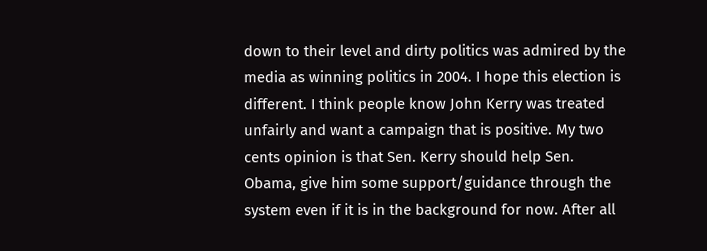down to their level and dirty politics was admired by the media as winning politics in 2004. I hope this election is different. I think people know John Kerry was treated unfairly and want a campaign that is positive. My two cents opinion is that Sen. Kerry should help Sen. Obama, give him some support/guidance through the system even if it is in the background for now. After all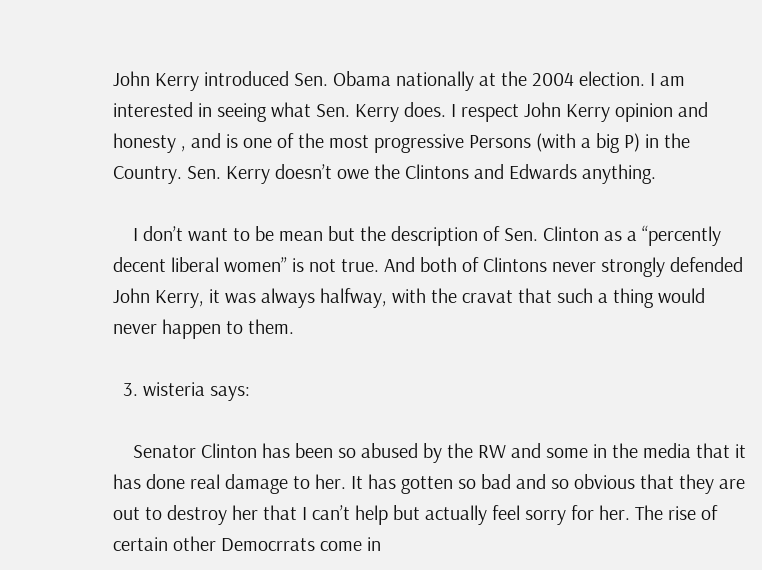John Kerry introduced Sen. Obama nationally at the 2004 election. I am interested in seeing what Sen. Kerry does. I respect John Kerry opinion and honesty , and is one of the most progressive Persons (with a big P) in the Country. Sen. Kerry doesn’t owe the Clintons and Edwards anything.

    I don’t want to be mean but the description of Sen. Clinton as a “percently decent liberal women” is not true. And both of Clintons never strongly defended John Kerry, it was always halfway, with the cravat that such a thing would never happen to them.

  3. wisteria says:

    Senator Clinton has been so abused by the RW and some in the media that it has done real damage to her. It has gotten so bad and so obvious that they are out to destroy her that I can’t help but actually feel sorry for her. The rise of certain other Democrrats come in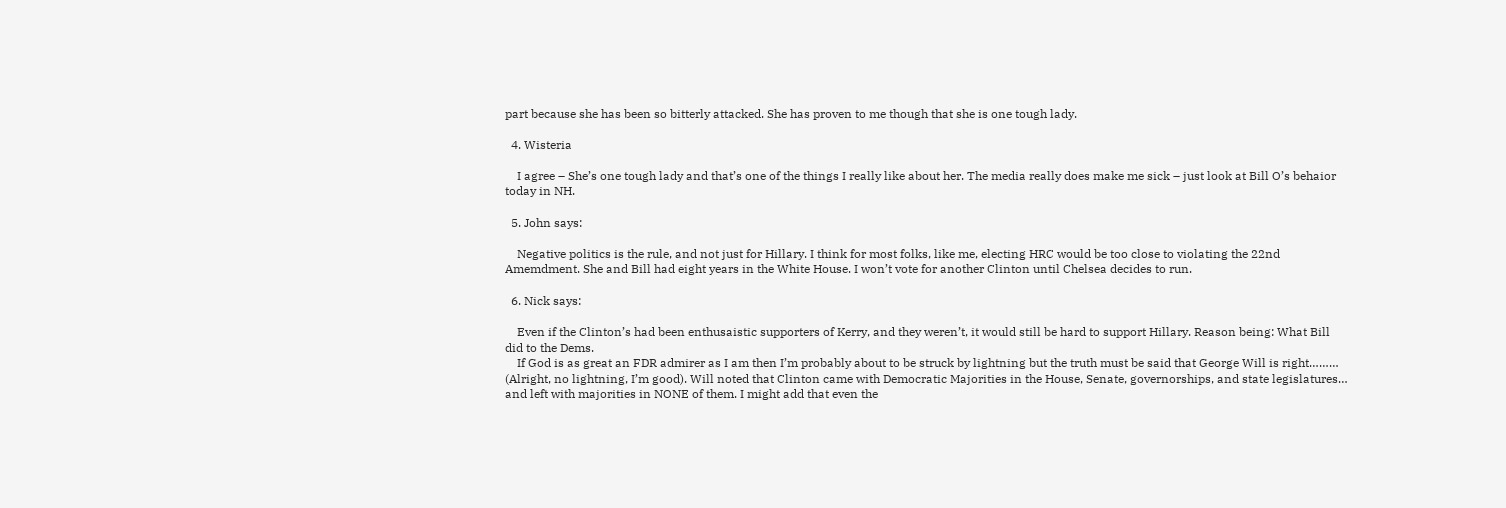part because she has been so bitterly attacked. She has proven to me though that she is one tough lady.

  4. Wisteria

    I agree – She’s one tough lady and that’s one of the things I really like about her. The media really does make me sick – just look at Bill O’s behaior today in NH.

  5. John says:

    Negative politics is the rule, and not just for Hillary. I think for most folks, like me, electing HRC would be too close to violating the 22nd Amemdment. She and Bill had eight years in the White House. I won’t vote for another Clinton until Chelsea decides to run.

  6. Nick says:

    Even if the Clinton’s had been enthusaistic supporters of Kerry, and they weren’t, it would still be hard to support Hillary. Reason being: What Bill did to the Dems.
    If God is as great an FDR admirer as I am then I’m probably about to be struck by lightning but the truth must be said that George Will is right……… (Alright, no lightning, I’m good). Will noted that Clinton came with Democratic Majorities in the House, Senate, governorships, and state legislatures… and left with majorities in NONE of them. I might add that even the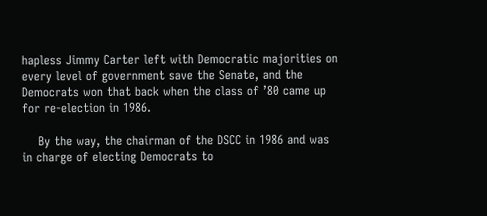hapless Jimmy Carter left with Democratic majorities on every level of government save the Senate, and the Democrats won that back when the class of ’80 came up for re-election in 1986.

    By the way, the chairman of the DSCC in 1986 and was in charge of electing Democrats to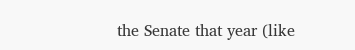the Senate that year (like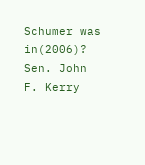Schumer was in(2006)? Sen. John F. Kerry